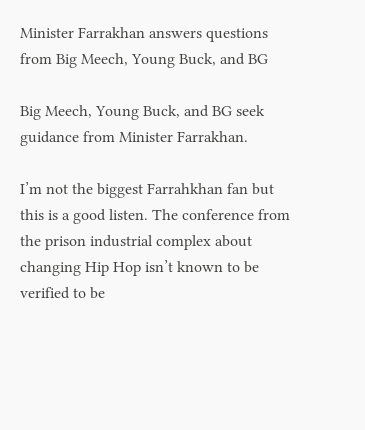Minister Farrakhan answers questions from Big Meech, Young Buck, and BG

Big Meech, Young Buck, and BG seek guidance from Minister Farrakhan.

I’m not the biggest Farrahkhan fan but this is a good listen. The conference from the prison industrial complex about changing Hip Hop isn’t known to be verified to be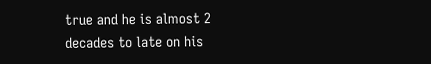true and he is almost 2 decades to late on his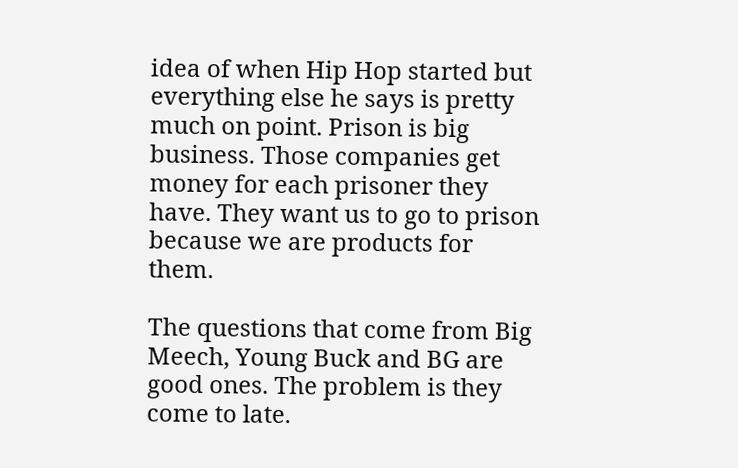idea of when Hip Hop started but everything else he says is pretty much on point. Prison is big business. Those companies get money for each prisoner they have. They want us to go to prison because we are products for them.

The questions that come from Big Meech, Young Buck and BG are good ones. The problem is they come to late.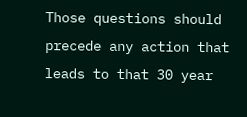Those questions should precede any action that leads to that 30 year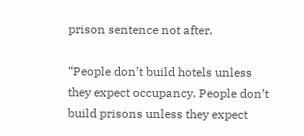prison sentence not after.

“People don’t build hotels unless they expect occupancy. People don’t build prisons unless they expect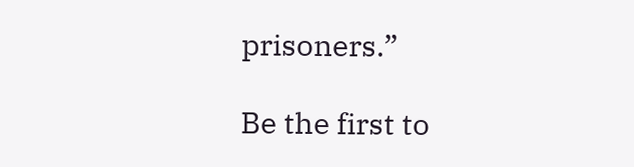prisoners.”

Be the first to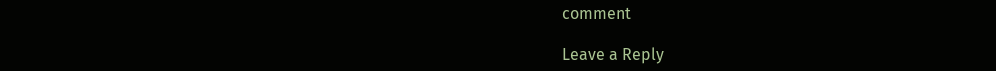comment

Leave a Reply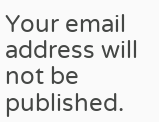Your email address will not be published.